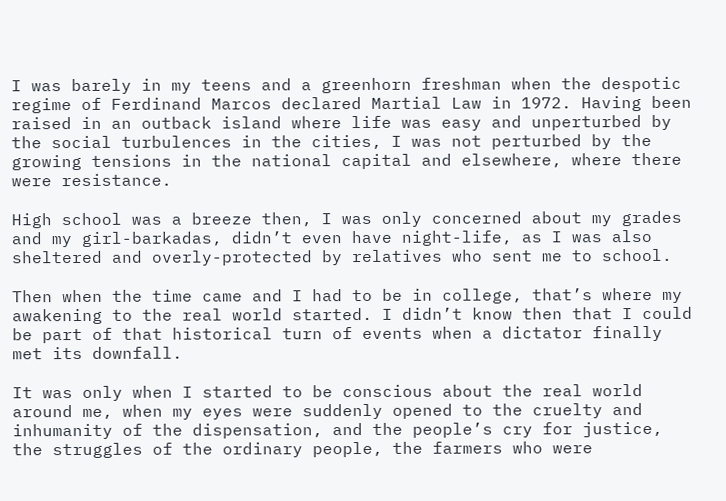I was barely in my teens and a greenhorn freshman when the despotic regime of Ferdinand Marcos declared Martial Law in 1972. Having been raised in an outback island where life was easy and unperturbed by the social turbulences in the cities, I was not perturbed by the growing tensions in the national capital and elsewhere, where there were resistance.

High school was a breeze then, I was only concerned about my grades and my girl-barkadas, didn’t even have night-life, as I was also sheltered and overly-protected by relatives who sent me to school.

Then when the time came and I had to be in college, that’s where my awakening to the real world started. I didn’t know then that I could be part of that historical turn of events when a dictator finally met its downfall.

It was only when I started to be conscious about the real world around me, when my eyes were suddenly opened to the cruelty and inhumanity of the dispensation, and the people’s cry for justice, the struggles of the ordinary people, the farmers who were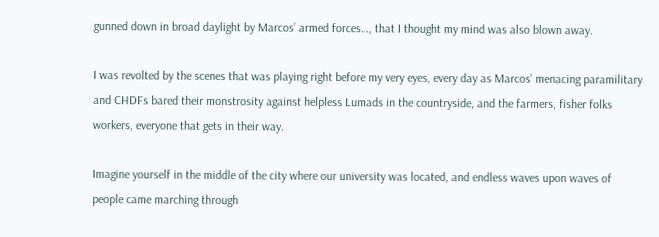gunned down in broad daylight by Marcos’ armed forces…, that I thought my mind was also blown away.

I was revolted by the scenes that was playing right before my very eyes, every day as Marcos’ menacing paramilitary and CHDFs bared their monstrosity against helpless Lumads in the countryside, and the farmers, fisher folks workers, everyone that gets in their way.

Imagine yourself in the middle of the city where our university was located, and endless waves upon waves of people came marching through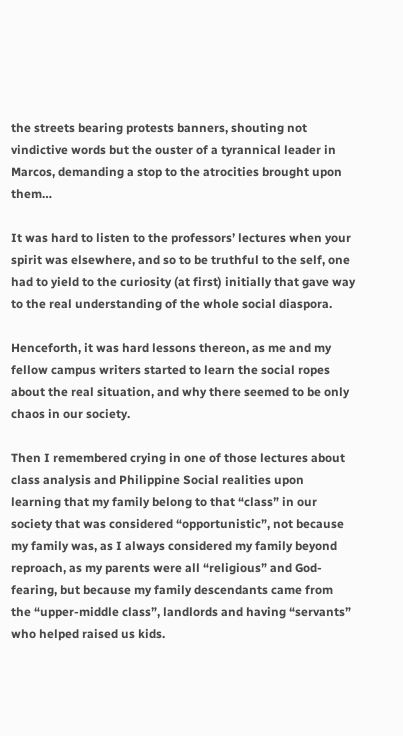the streets bearing protests banners, shouting not vindictive words but the ouster of a tyrannical leader in Marcos, demanding a stop to the atrocities brought upon them…

It was hard to listen to the professors’ lectures when your spirit was elsewhere, and so to be truthful to the self, one had to yield to the curiosity (at first) initially that gave way to the real understanding of the whole social diaspora.

Henceforth, it was hard lessons thereon, as me and my fellow campus writers started to learn the social ropes about the real situation, and why there seemed to be only chaos in our society.

Then I remembered crying in one of those lectures about class analysis and Philippine Social realities upon learning that my family belong to that “class” in our society that was considered “opportunistic”, not because my family was, as I always considered my family beyond reproach, as my parents were all “religious” and God-fearing, but because my family descendants came from the “upper-middle class”, landlords and having “servants” who helped raised us kids.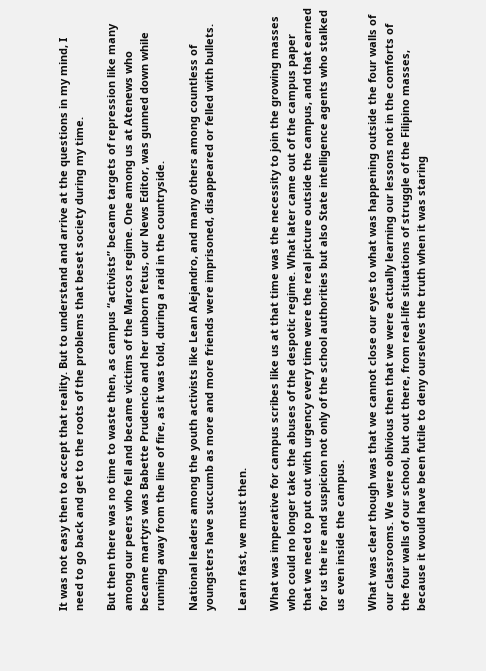It was not easy then to accept that reality. But to understand and arrive at the questions in my mind, I need to go back and get to the roots of the problems that beset society during my time.

But then there was no time to waste then, as campus “activists” became targets of repression like many among our peers who fell and became victims of the Marcos regime. One among us at Atenews who became martyrs was Babette Prudencio and her unborn fetus, our News Editor, was gunned down while running away from the line of fire, as it was told, during a raid in the countryside.

National leaders among the youth activists like Lean Alejandro, and many others among countless of youngsters have succumb as more and more friends were imprisoned, disappeared or felled with bullets.

Learn fast, we must then.

What was imperative for campus scribes like us at that time was the necessity to join the growing masses who could no longer take the abuses of the despotic regime. What later came out of the campus paper that we need to put out with urgency every time were the real picture outside the campus, and that earned for us the ire and suspicion not only of the school authorities but also State intelligence agents who stalked us even inside the campus.

What was clear though was that we cannot close our eyes to what was happening outside the four walls of our classrooms. We were oblivious then that we were actually learning our lessons not in the comforts of the four walls of our school, but out there, from real-life situations of struggle of the Filipino masses, because it would have been futile to deny ourselves the truth when it was staring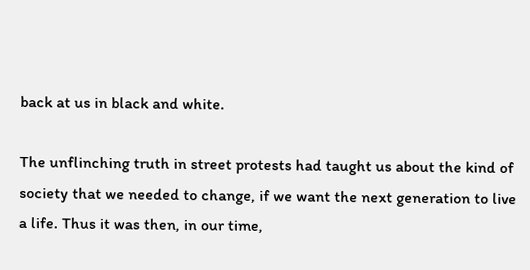back at us in black and white.

The unflinching truth in street protests had taught us about the kind of society that we needed to change, if we want the next generation to live a life. Thus it was then, in our time,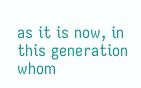as it is now, in this generation whom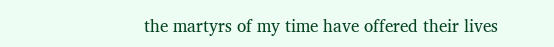the martyrs of my time have offered their lives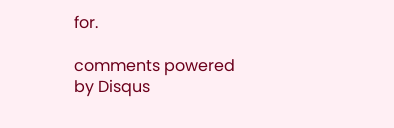for.

comments powered by Disqus